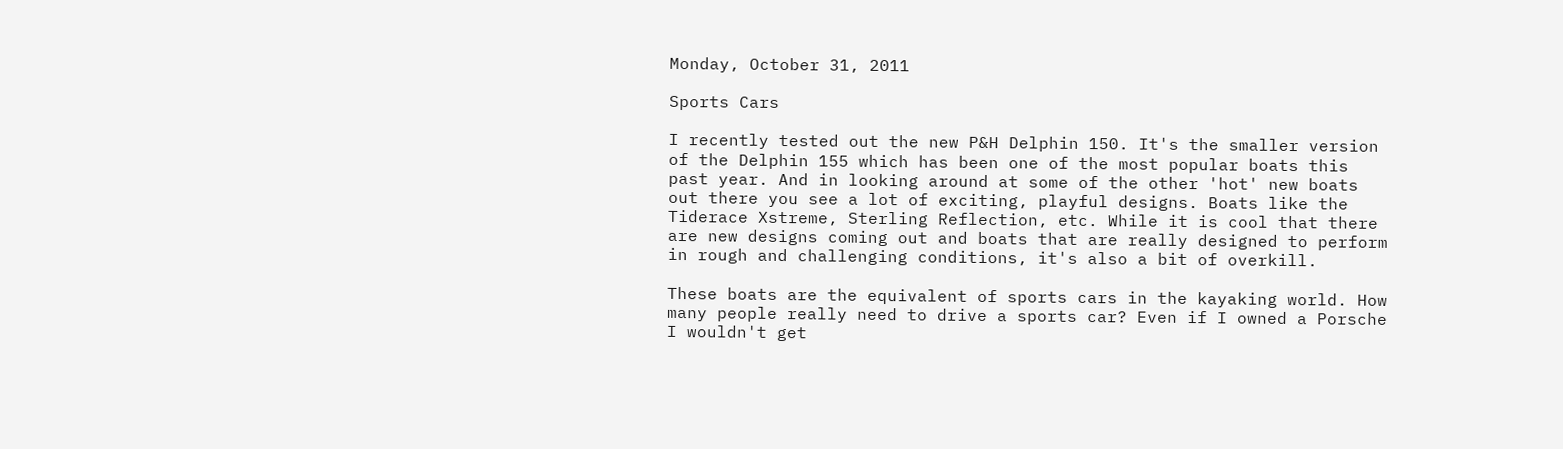Monday, October 31, 2011

Sports Cars

I recently tested out the new P&H Delphin 150. It's the smaller version of the Delphin 155 which has been one of the most popular boats this past year. And in looking around at some of the other 'hot' new boats out there you see a lot of exciting, playful designs. Boats like the Tiderace Xstreme, Sterling Reflection, etc. While it is cool that there are new designs coming out and boats that are really designed to perform in rough and challenging conditions, it's also a bit of overkill.

These boats are the equivalent of sports cars in the kayaking world. How many people really need to drive a sports car? Even if I owned a Porsche I wouldn't get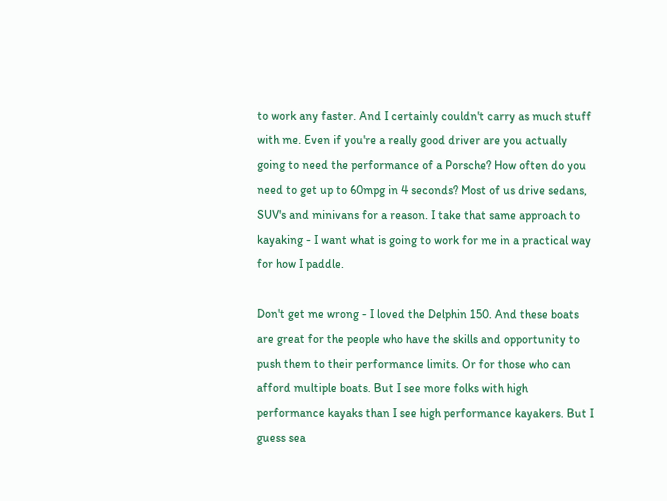to work any faster. And I certainly couldn't carry as much stuff with me. Even if you're a really good driver are you actually going to need the performance of a Porsche? How often do you need to get up to 60mpg in 4 seconds? Most of us drive sedans, SUV's and minivans for a reason. I take that same approach to kayaking - I want what is going to work for me in a practical way for how I paddle.

Don't get me wrong - I loved the Delphin 150. And these boats are great for the people who have the skills and opportunity to push them to their performance limits. Or for those who can afford multiple boats. But I see more folks with high performance kayaks than I see high performance kayakers. But I guess sea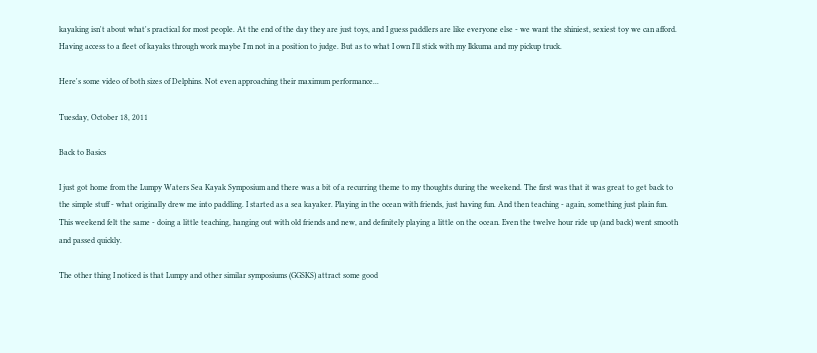kayaking isn't about what's practical for most people. At the end of the day they are just toys, and I guess paddlers are like everyone else - we want the shiniest, sexiest toy we can afford. Having access to a fleet of kayaks through work maybe I'm not in a position to judge. But as to what I own I'll stick with my Ikkuma and my pickup truck.

Here's some video of both sizes of Delphins. Not even approaching their maximum performance...

Tuesday, October 18, 2011

Back to Basics

I just got home from the Lumpy Waters Sea Kayak Symposium and there was a bit of a recurring theme to my thoughts during the weekend. The first was that it was great to get back to the simple stuff - what originally drew me into paddling. I started as a sea kayaker. Playing in the ocean with friends, just having fun. And then teaching - again, something just plain fun. This weekend felt the same - doing a little teaching, hanging out with old friends and new, and definitely playing a little on the ocean. Even the twelve hour ride up (and back) went smooth and passed quickly.

The other thing I noticed is that Lumpy and other similar symposiums (GGSKS) attract some good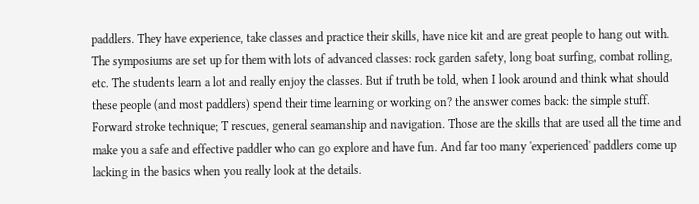paddlers. They have experience, take classes and practice their skills, have nice kit and are great people to hang out with. The symposiums are set up for them with lots of advanced classes: rock garden safety, long boat surfing, combat rolling, etc. The students learn a lot and really enjoy the classes. But if truth be told, when I look around and think what should these people (and most paddlers) spend their time learning or working on? the answer comes back: the simple stuff. Forward stroke technique; T rescues, general seamanship and navigation. Those are the skills that are used all the time and make you a safe and effective paddler who can go explore and have fun. And far too many 'experienced' paddlers come up lacking in the basics when you really look at the details.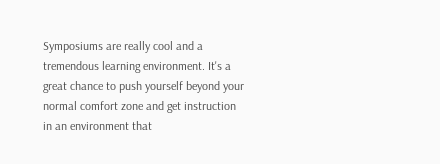Symposiums are really cool and a tremendous learning environment. It's a great chance to push yourself beyond your normal comfort zone and get instruction in an environment that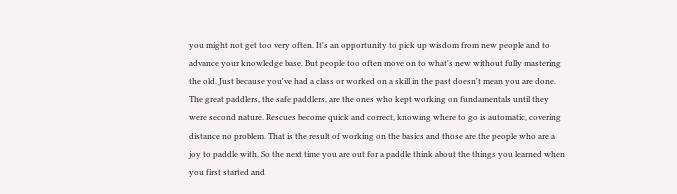you might not get too very often. It's an opportunity to pick up wisdom from new people and to advance your knowledge base. But people too often move on to what's new without fully mastering the old. Just because you've had a class or worked on a skill in the past doesn't mean you are done. The great paddlers, the safe paddlers, are the ones who kept working on fundamentals until they were second nature. Rescues become quick and correct, knowing where to go is automatic, covering distance no problem. That is the result of working on the basics and those are the people who are a joy to paddle with. So the next time you are out for a paddle think about the things you learned when you first started and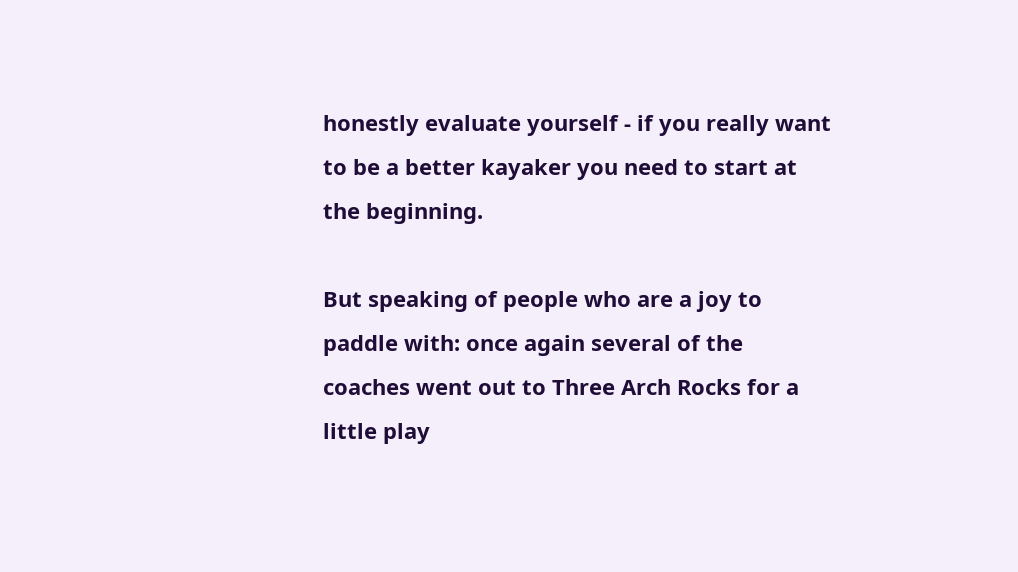honestly evaluate yourself - if you really want to be a better kayaker you need to start at the beginning.

But speaking of people who are a joy to paddle with: once again several of the coaches went out to Three Arch Rocks for a little play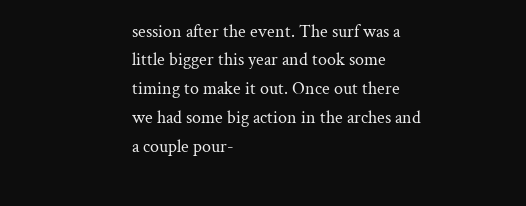session after the event. The surf was a little bigger this year and took some timing to make it out. Once out there we had some big action in the arches and a couple pour-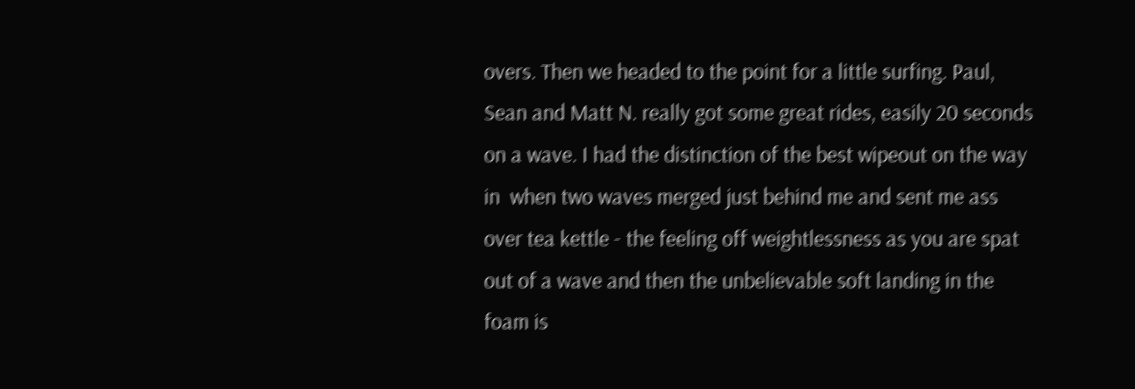overs. Then we headed to the point for a little surfing. Paul, Sean and Matt N. really got some great rides, easily 20 seconds on a wave. I had the distinction of the best wipeout on the way in  when two waves merged just behind me and sent me ass over tea kettle - the feeling off weightlessness as you are spat out of a wave and then the unbelievable soft landing in the foam is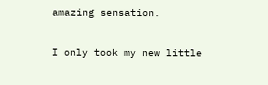amazing sensation.

I only took my new little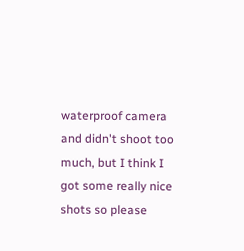waterproof camera and didn't shoot too much, but I think I got some really nice shots so please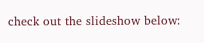check out the slideshow below: